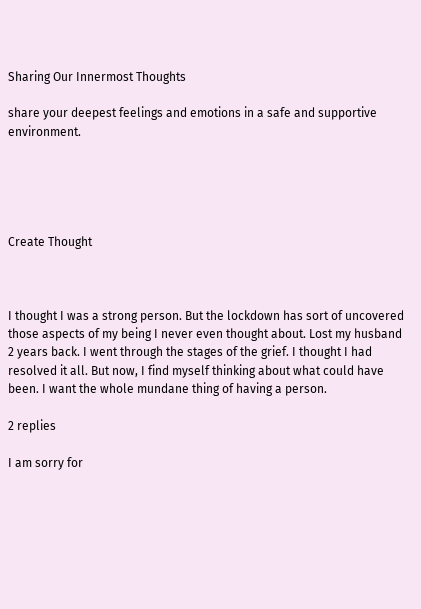Sharing Our Innermost Thoughts

share your deepest feelings and emotions in a safe and supportive environment.





Create Thought



I thought I was a strong person. But the lockdown has sort of uncovered those aspects of my being I never even thought about. Lost my husband 2 years back. I went through the stages of the grief. I thought I had resolved it all. But now, I find myself thinking about what could have been. I want the whole mundane thing of having a person.

2 replies

I am sorry for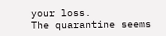your loss.
The quarantine seems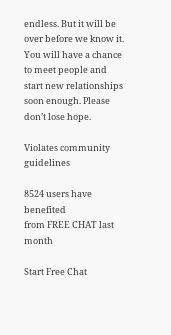endless. But it will be over before we know it. You will have a chance to meet people and start new relationships soon enough. Please don’t lose hope.

Violates community guidelines

8524 users have benefited
from FREE CHAT last month

Start Free Chat